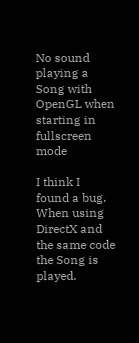No sound playing a Song with OpenGL when starting in fullscreen mode

I think I found a bug. When using DirectX and the same code the Song is played.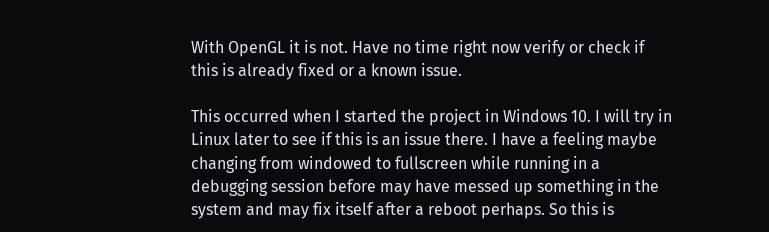With OpenGL it is not. Have no time right now verify or check if this is already fixed or a known issue.

This occurred when I started the project in Windows 10. I will try in Linux later to see if this is an issue there. I have a feeling maybe changing from windowed to fullscreen while running in a debugging session before may have messed up something in the system and may fix itself after a reboot perhaps. So this is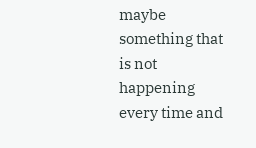maybe something that is not happening every time and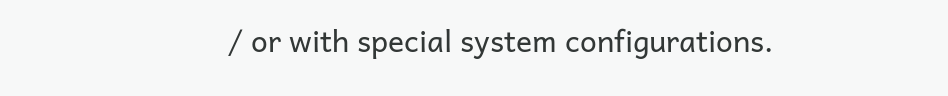/ or with special system configurations.